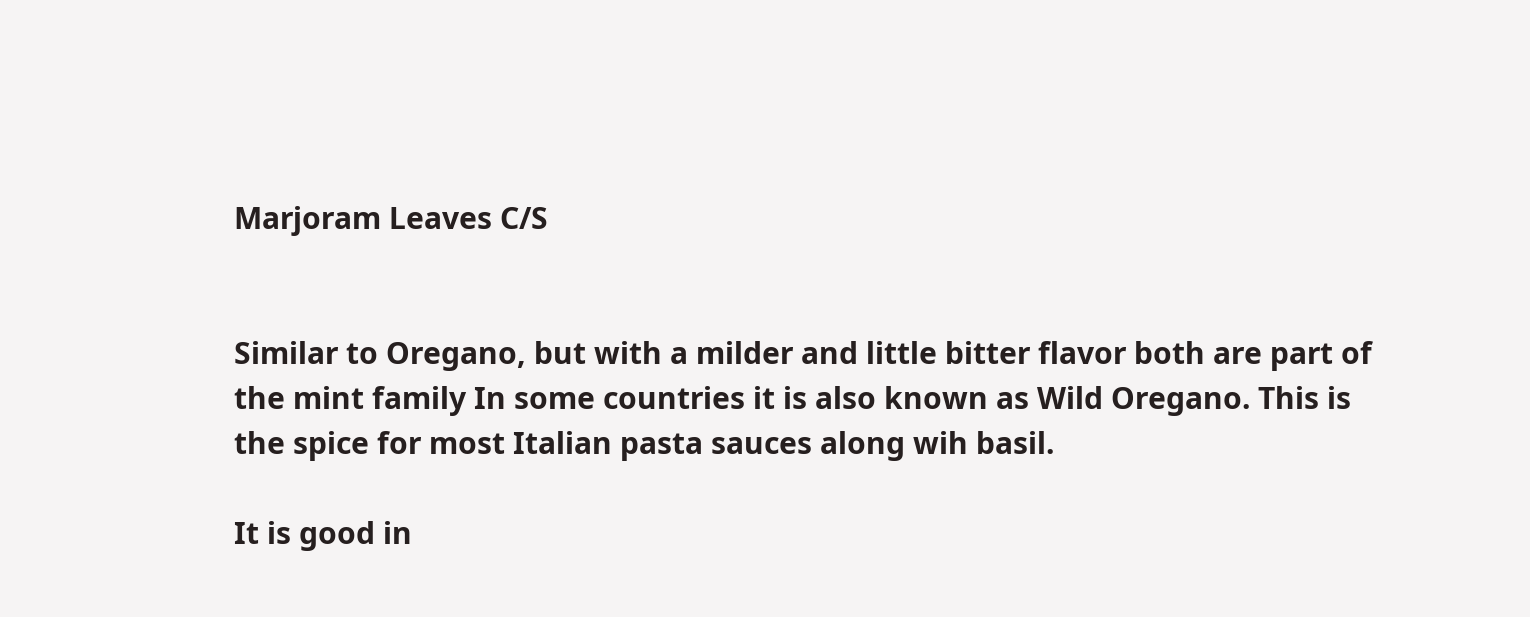Marjoram Leaves C/S


Similar to Oregano, but with a milder and little bitter flavor both are part of the mint family In some countries it is also known as Wild Oregano. This is the spice for most Italian pasta sauces along wih basil.

It is good in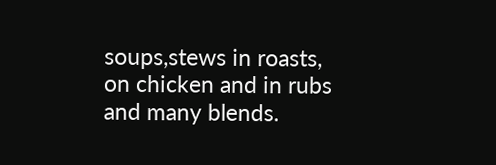soups,stews in roasts, on chicken and in rubs and many blends.